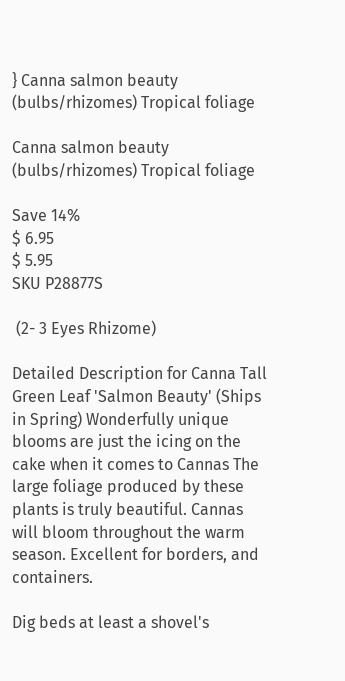} Canna salmon beauty (bulbs/rhizomes) Tropical foliage

Canna salmon beauty (bulbs/rhizomes) Tropical foliage

Save 14%
$ 6.95
$ 5.95
SKU P28877S

 (2- 3 Eyes Rhizome)

Detailed Description for Canna Tall Green Leaf 'Salmon Beauty' (Ships in Spring) Wonderfully unique blooms are just the icing on the cake when it comes to Cannas The large foliage produced by these plants is truly beautiful. Cannas will bloom throughout the warm season. Excellent for borders, and containers.

Dig beds at least a shovel's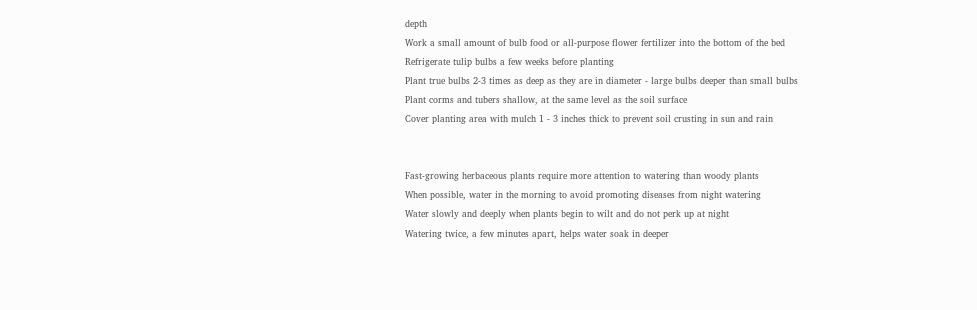depth
Work a small amount of bulb food or all-purpose flower fertilizer into the bottom of the bed
Refrigerate tulip bulbs a few weeks before planting
Plant true bulbs 2-3 times as deep as they are in diameter - large bulbs deeper than small bulbs
Plant corms and tubers shallow, at the same level as the soil surface
Cover planting area with mulch 1 - 3 inches thick to prevent soil crusting in sun and rain


Fast-growing herbaceous plants require more attention to watering than woody plants
When possible, water in the morning to avoid promoting diseases from night watering
Water slowly and deeply when plants begin to wilt and do not perk up at night
Watering twice, a few minutes apart, helps water soak in deeper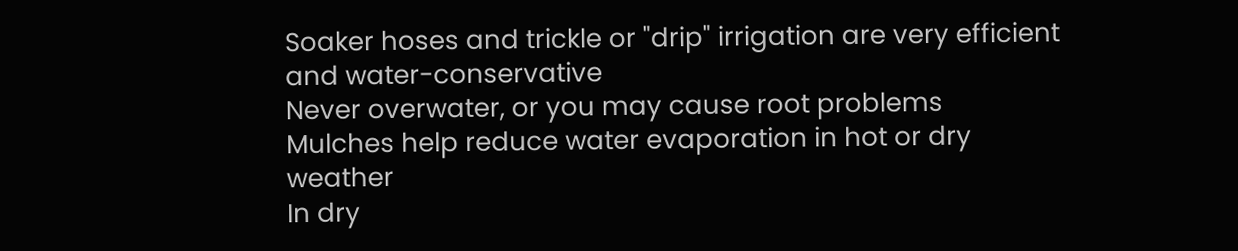Soaker hoses and trickle or "drip" irrigation are very efficient and water-conservative
Never overwater, or you may cause root problems
Mulches help reduce water evaporation in hot or dry weather
In dry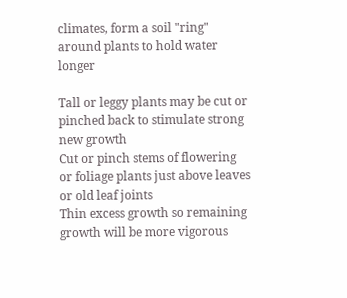climates, form a soil "ring" around plants to hold water longer

Tall or leggy plants may be cut or pinched back to stimulate strong new growth
Cut or pinch stems of flowering or foliage plants just above leaves or old leaf joints
Thin excess growth so remaining growth will be more vigorous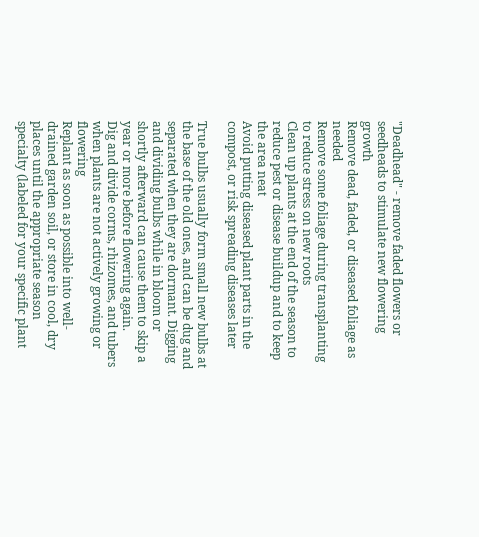"Deadhead" - remove faded flowers or seedheads to stimulate new flowering growth
Remove dead, faded, or diseased foliage as needed
Remove some foliage during transplanting to reduce stress on new roots
Clean up plants at the end of the season to reduce pest or disease buildup and to keep the area neat
Avoid putting diseased plant parts in the compost, or risk spreading diseases later

True bulbs usually form small new bulbs at the base of the old ones, and can be dug and separated when they are dormant. Digging and dividing bulbs while in bloom or shortly afterward can cause them to skip a year or more before flowering again.
Dig and divide corms, rhizomes, and tubers when plants are not actively growing or flowering
Replant as soon as possible into well-drained garden soil, or store in cool, dry places until the appropriate season
specialty (labeled for your specific plant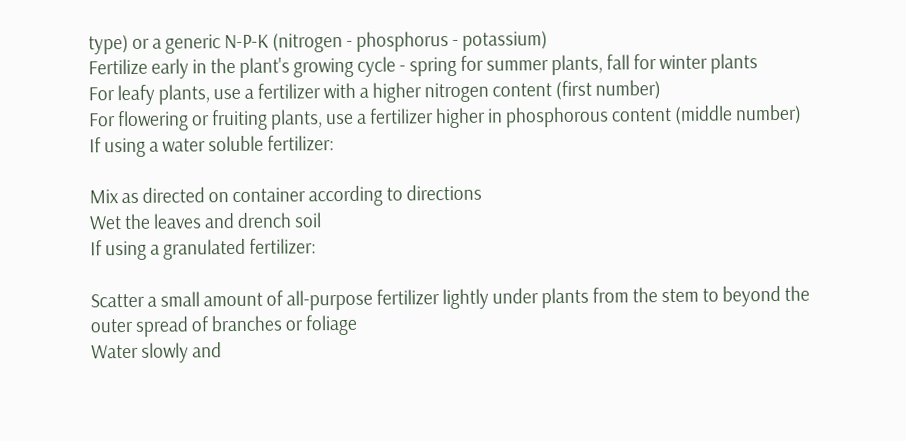type) or a generic N-P-K (nitrogen - phosphorus - potassium)
Fertilize early in the plant's growing cycle - spring for summer plants, fall for winter plants
For leafy plants, use a fertilizer with a higher nitrogen content (first number)
For flowering or fruiting plants, use a fertilizer higher in phosphorous content (middle number)
If using a water soluble fertilizer:

Mix as directed on container according to directions
Wet the leaves and drench soil
If using a granulated fertilizer:

Scatter a small amount of all-purpose fertilizer lightly under plants from the stem to beyond the outer spread of branches or foliage
Water slowly and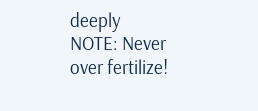deeply
NOTE: Never over fertilize!